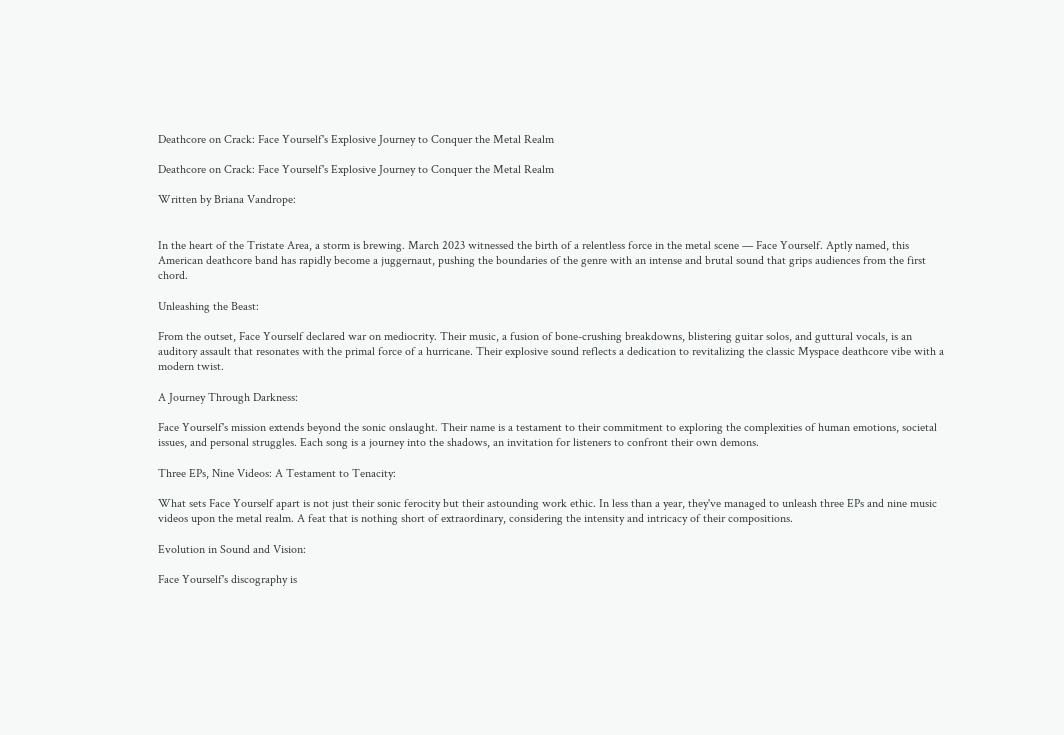Deathcore on Crack: Face Yourself's Explosive Journey to Conquer the Metal Realm

Deathcore on Crack: Face Yourself's Explosive Journey to Conquer the Metal Realm

Written by Briana Vandrope:


In the heart of the Tristate Area, a storm is brewing. March 2023 witnessed the birth of a relentless force in the metal scene — Face Yourself. Aptly named, this American deathcore band has rapidly become a juggernaut, pushing the boundaries of the genre with an intense and brutal sound that grips audiences from the first chord.

Unleashing the Beast:

From the outset, Face Yourself declared war on mediocrity. Their music, a fusion of bone-crushing breakdowns, blistering guitar solos, and guttural vocals, is an auditory assault that resonates with the primal force of a hurricane. Their explosive sound reflects a dedication to revitalizing the classic Myspace deathcore vibe with a modern twist.

A Journey Through Darkness:

Face Yourself's mission extends beyond the sonic onslaught. Their name is a testament to their commitment to exploring the complexities of human emotions, societal issues, and personal struggles. Each song is a journey into the shadows, an invitation for listeners to confront their own demons.

Three EPs, Nine Videos: A Testament to Tenacity:

What sets Face Yourself apart is not just their sonic ferocity but their astounding work ethic. In less than a year, they've managed to unleash three EPs and nine music videos upon the metal realm. A feat that is nothing short of extraordinary, considering the intensity and intricacy of their compositions.

Evolution in Sound and Vision:

Face Yourself's discography is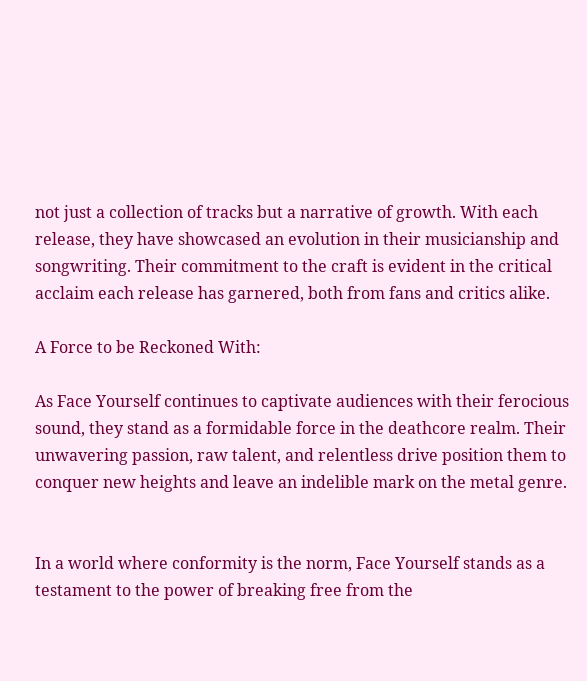not just a collection of tracks but a narrative of growth. With each release, they have showcased an evolution in their musicianship and songwriting. Their commitment to the craft is evident in the critical acclaim each release has garnered, both from fans and critics alike.

A Force to be Reckoned With:

As Face Yourself continues to captivate audiences with their ferocious sound, they stand as a formidable force in the deathcore realm. Their unwavering passion, raw talent, and relentless drive position them to conquer new heights and leave an indelible mark on the metal genre.


In a world where conformity is the norm, Face Yourself stands as a testament to the power of breaking free from the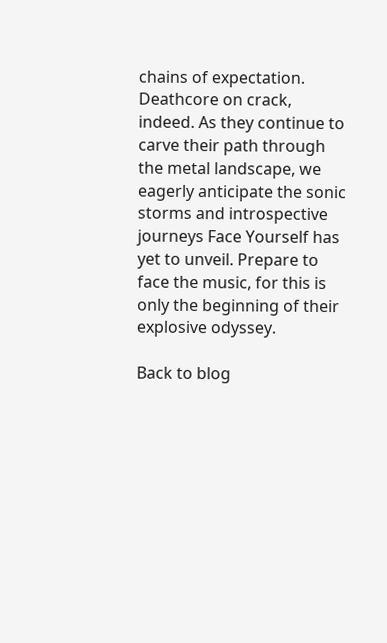chains of expectation. Deathcore on crack, indeed. As they continue to carve their path through the metal landscape, we eagerly anticipate the sonic storms and introspective journeys Face Yourself has yet to unveil. Prepare to face the music, for this is only the beginning of their explosive odyssey.

Back to blog